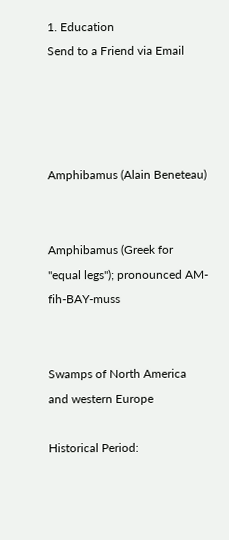1. Education
Send to a Friend via Email




Amphibamus (Alain Beneteau)


Amphibamus (Greek for "equal legs"); pronounced AM-fih-BAY-muss


Swamps of North America and western Europe

Historical Period: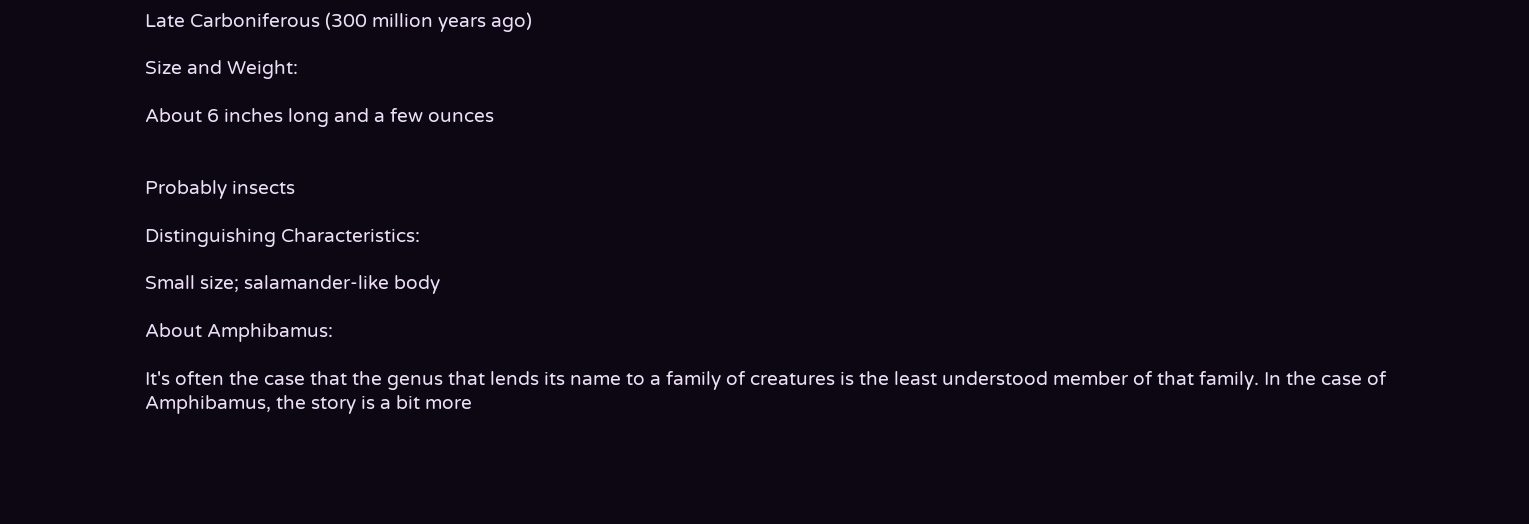Late Carboniferous (300 million years ago)

Size and Weight:

About 6 inches long and a few ounces


Probably insects

Distinguishing Characteristics:

Small size; salamander-like body

About Amphibamus:

It's often the case that the genus that lends its name to a family of creatures is the least understood member of that family. In the case of Amphibamus, the story is a bit more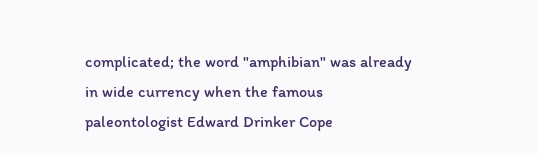complicated; the word "amphibian" was already in wide currency when the famous paleontologist Edward Drinker Cope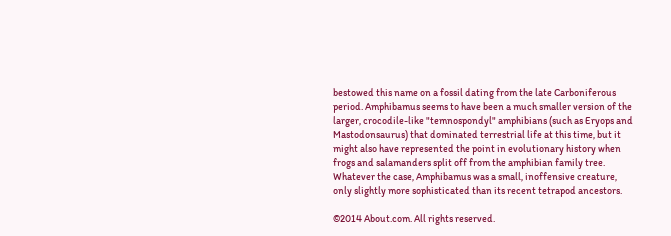bestowed this name on a fossil dating from the late Carboniferous period. Amphibamus seems to have been a much smaller version of the larger, crocodile-like "temnospondyl" amphibians (such as Eryops and Mastodonsaurus) that dominated terrestrial life at this time, but it might also have represented the point in evolutionary history when frogs and salamanders split off from the amphibian family tree. Whatever the case, Amphibamus was a small, inoffensive creature, only slightly more sophisticated than its recent tetrapod ancestors.

©2014 About.com. All rights reserved.